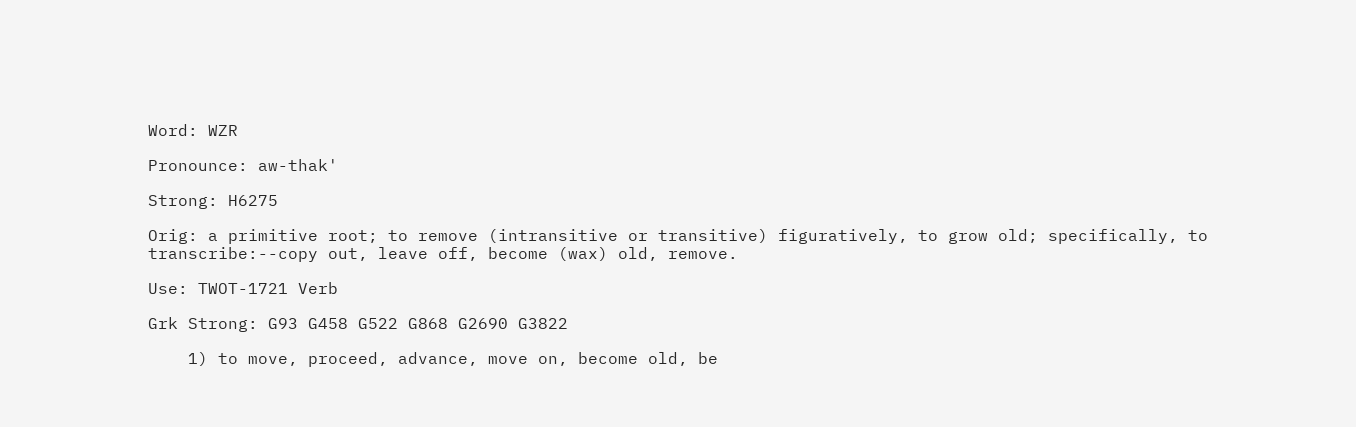Word: WZR

Pronounce: aw-thak'

Strong: H6275

Orig: a primitive root; to remove (intransitive or transitive) figuratively, to grow old; specifically, to transcribe:--copy out, leave off, become (wax) old, remove.

Use: TWOT-1721 Verb

Grk Strong: G93 G458 G522 G868 G2690 G3822

    1) to move, proceed, advance, move on, become old, be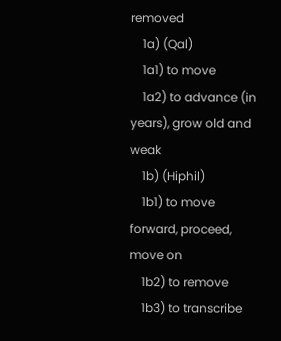removed
    1a) (Qal)
    1a1) to move
    1a2) to advance (in years), grow old and weak
    1b) (Hiphil)
    1b1) to move forward, proceed, move on
    1b2) to remove
    1b3) to transcribe